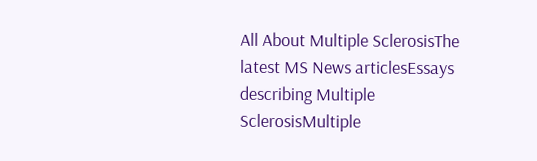All About Multiple SclerosisThe latest MS News articlesEssays describing Multiple SclerosisMultiple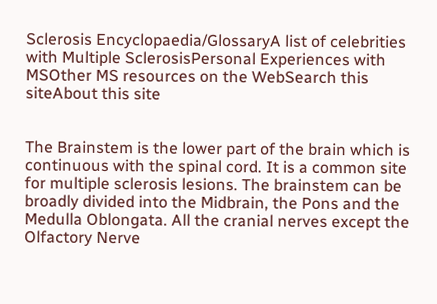Sclerosis Encyclopaedia/GlossaryA list of celebrities with Multiple SclerosisPersonal Experiences with MSOther MS resources on the WebSearch this siteAbout this site


The Brainstem is the lower part of the brain which is continuous with the spinal cord. It is a common site for multiple sclerosis lesions. The brainstem can be broadly divided into the Midbrain, the Pons and the Medulla Oblongata. All the cranial nerves except the Olfactory Nerve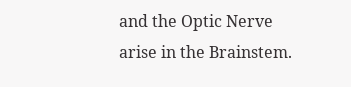and the Optic Nerve arise in the Brainstem.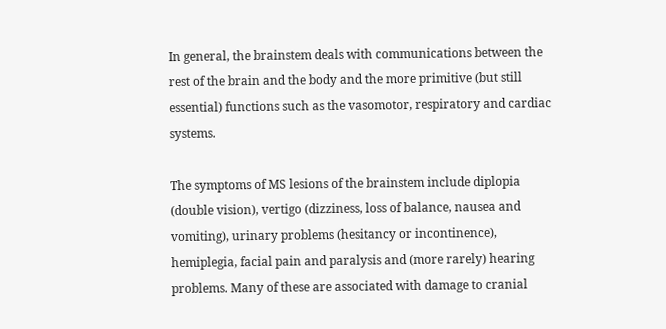In general, the brainstem deals with communications between the rest of the brain and the body and the more primitive (but still essential) functions such as the vasomotor, respiratory and cardiac systems.

The symptoms of MS lesions of the brainstem include diplopia (double vision), vertigo (dizziness, loss of balance, nausea and vomiting), urinary problems (hesitancy or incontinence), hemiplegia, facial pain and paralysis and (more rarely) hearing problems. Many of these are associated with damage to cranial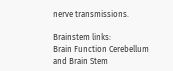nerve transmissions.

Brainstem links:
Brain Function Cerebellum and Brain Stem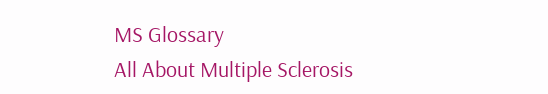MS Glossary
All About Multiple Sclerosis